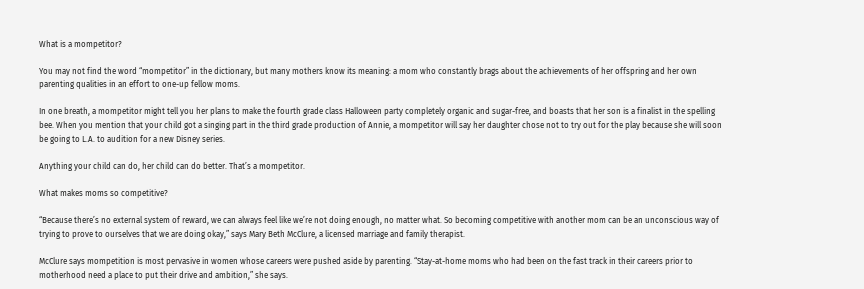What is a mompetitor?

You may not find the word “mompetitor” in the dictionary, but many mothers know its meaning: a mom who constantly brags about the achievements of her offspring and her own parenting qualities in an effort to one-up fellow moms.

In one breath, a mompetitor might tell you her plans to make the fourth grade class Halloween party completely organic and sugar-free, and boasts that her son is a finalist in the spelling bee. When you mention that your child got a singing part in the third grade production of Annie, a mompetitor will say her daughter chose not to try out for the play because she will soon be going to L.A. to audition for a new Disney series.

Anything your child can do, her child can do better. That’s a mompetitor.

What makes moms so competitive?

“Because there’s no external system of reward, we can always feel like we’re not doing enough, no matter what. So becoming competitive with another mom can be an unconscious way of trying to prove to ourselves that we are doing okay,” says Mary Beth McClure, a licensed marriage and family therapist.

McClure says mompetition is most pervasive in women whose careers were pushed aside by parenting. “Stay-at-home moms who had been on the fast track in their careers prior to motherhood need a place to put their drive and ambition,” she says.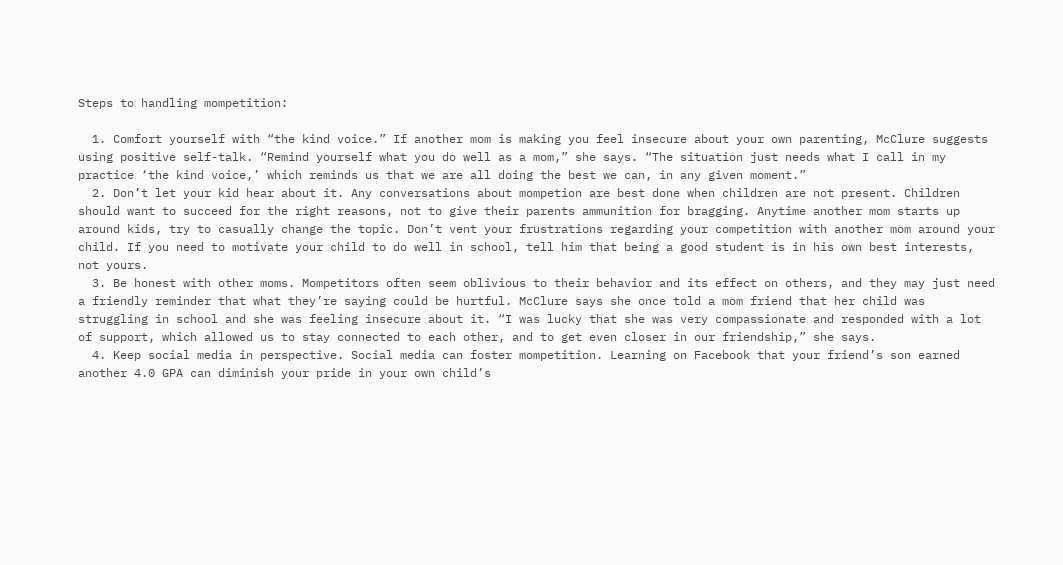Steps to handling mompetition:

  1. Comfort yourself with “the kind voice.” If another mom is making you feel insecure about your own parenting, McClure suggests using positive self-talk. “Remind yourself what you do well as a mom,” she says. “The situation just needs what I call in my practice ‘the kind voice,’ which reminds us that we are all doing the best we can, in any given moment.”
  2. Don’t let your kid hear about it. Any conversations about mompetion are best done when children are not present. Children should want to succeed for the right reasons, not to give their parents ammunition for bragging. Anytime another mom starts up around kids, try to casually change the topic. Don’t vent your frustrations regarding your competition with another mom around your child. If you need to motivate your child to do well in school, tell him that being a good student is in his own best interests, not yours.
  3. Be honest with other moms. Mompetitors often seem oblivious to their behavior and its effect on others, and they may just need a friendly reminder that what they’re saying could be hurtful. McClure says she once told a mom friend that her child was struggling in school and she was feeling insecure about it. “I was lucky that she was very compassionate and responded with a lot of support, which allowed us to stay connected to each other, and to get even closer in our friendship,” she says.
  4. Keep social media in perspective. Social media can foster mompetition. Learning on Facebook that your friend’s son earned another 4.0 GPA can diminish your pride in your own child’s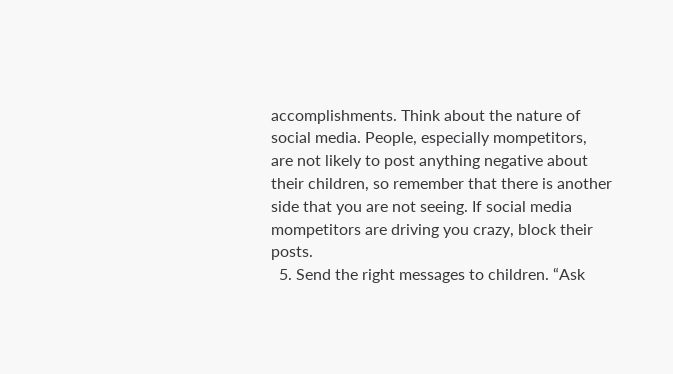accomplishments. Think about the nature of social media. People, especially mompetitors, are not likely to post anything negative about their children, so remember that there is another side that you are not seeing. If social media mompetitors are driving you crazy, block their posts.
  5. Send the right messages to children. “Ask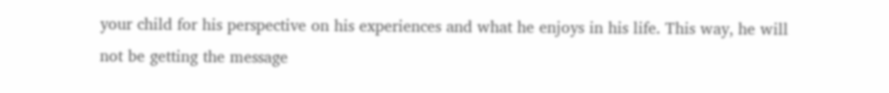your child for his perspective on his experiences and what he enjoys in his life. This way, he will not be getting the message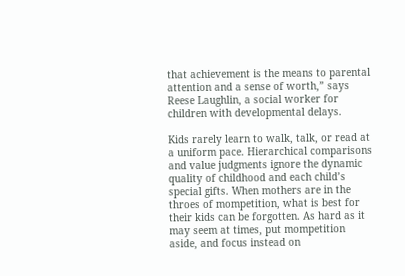that achievement is the means to parental attention and a sense of worth,” says Reese Laughlin, a social worker for children with developmental delays.

Kids rarely learn to walk, talk, or read at a uniform pace. Hierarchical comparisons and value judgments ignore the dynamic quality of childhood and each child’s special gifts. When mothers are in the throes of mompetition, what is best for their kids can be forgotten. As hard as it may seem at times, put mompetition aside, and focus instead on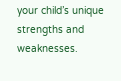your child’s unique strengths and weaknesses.